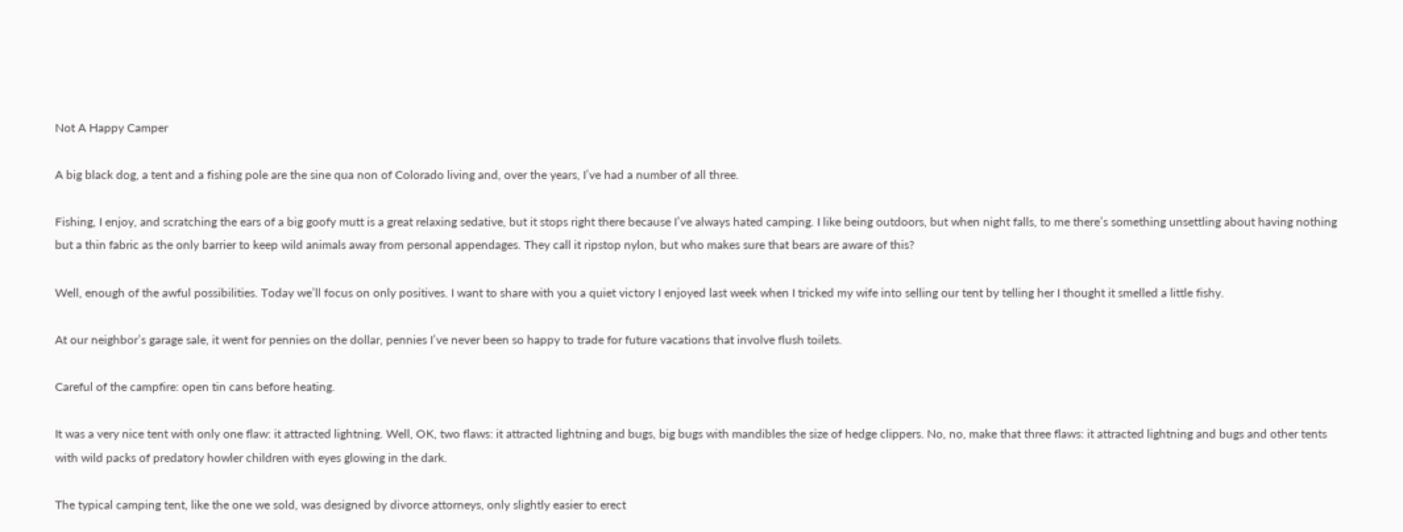Not A Happy Camper

A big black dog, a tent and a fishing pole are the sine qua non of Colorado living and, over the years, I’ve had a number of all three.

Fishing, I enjoy, and scratching the ears of a big goofy mutt is a great relaxing sedative, but it stops right there because I’ve always hated camping. I like being outdoors, but when night falls, to me there’s something unsettling about having nothing but a thin fabric as the only barrier to keep wild animals away from personal appendages. They call it ripstop nylon, but who makes sure that bears are aware of this?

Well, enough of the awful possibilities. Today we’ll focus on only positives. I want to share with you a quiet victory I enjoyed last week when I tricked my wife into selling our tent by telling her I thought it smelled a little fishy.

At our neighbor’s garage sale, it went for pennies on the dollar, pennies I’ve never been so happy to trade for future vacations that involve flush toilets.

Careful of the campfire: open tin cans before heating.

It was a very nice tent with only one flaw: it attracted lightning. Well, OK, two flaws: it attracted lightning and bugs, big bugs with mandibles the size of hedge clippers. No, no, make that three flaws: it attracted lightning and bugs and other tents with wild packs of predatory howler children with eyes glowing in the dark.

The typical camping tent, like the one we sold, was designed by divorce attorneys, only slightly easier to erect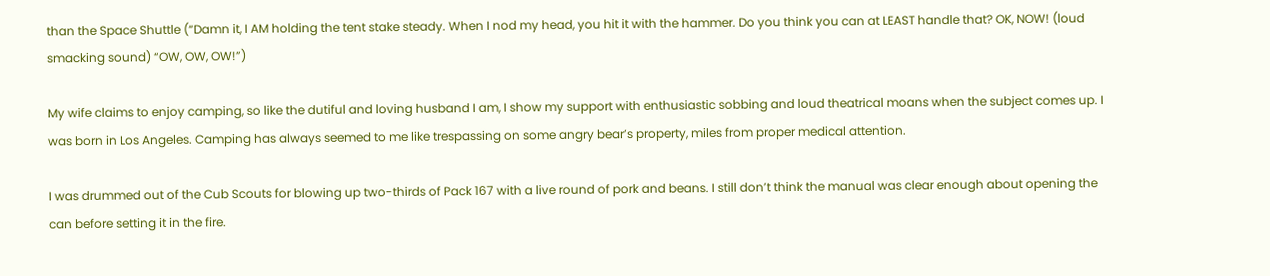than the Space Shuttle (“Damn it, I AM holding the tent stake steady. When I nod my head, you hit it with the hammer. Do you think you can at LEAST handle that? OK, NOW! (loud smacking sound) “OW, OW, OW!”)

My wife claims to enjoy camping, so like the dutiful and loving husband I am, I show my support with enthusiastic sobbing and loud theatrical moans when the subject comes up. I was born in Los Angeles. Camping has always seemed to me like trespassing on some angry bear’s property, miles from proper medical attention.

I was drummed out of the Cub Scouts for blowing up two-thirds of Pack 167 with a live round of pork and beans. I still don’t think the manual was clear enough about opening the can before setting it in the fire.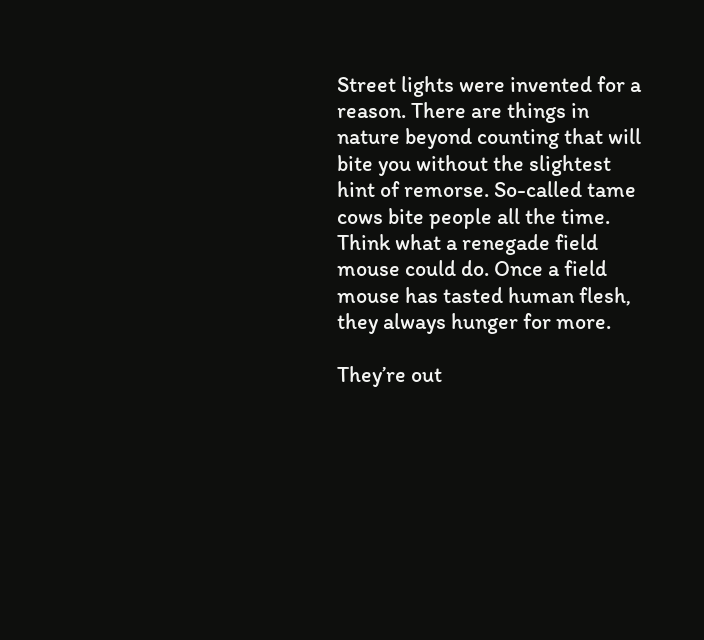Street lights were invented for a reason. There are things in nature beyond counting that will bite you without the slightest hint of remorse. So-called tame cows bite people all the time. Think what a renegade field mouse could do. Once a field mouse has tasted human flesh, they always hunger for more.

They’re out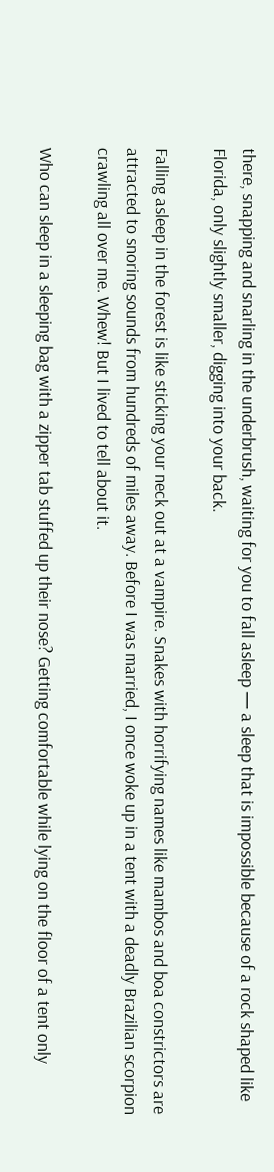there, snapping and snarling in the underbrush, waiting for you to fall asleep — a sleep that is impossible because of a rock shaped like Florida, only slightly smaller, digging into your back.

Falling asleep in the forest is like sticking your neck out at a vampire. Snakes with horrifying names like mambos and boa constrictors are attracted to snoring sounds from hundreds of miles away. Before I was married, I once woke up in a tent with a deadly Brazilian scorpion crawling all over me. Whew! But I lived to tell about it.

Who can sleep in a sleeping bag with a zipper tab stuffed up their nose? Getting comfortable while lying on the floor of a tent only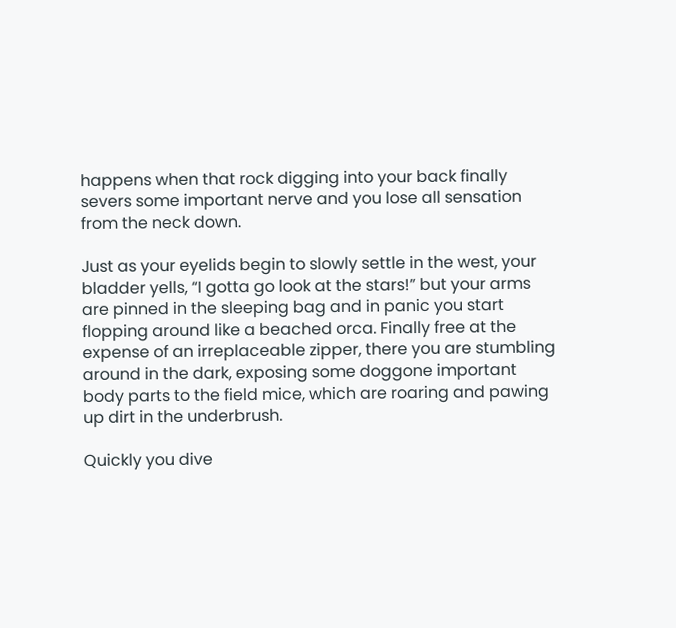happens when that rock digging into your back finally severs some important nerve and you lose all sensation from the neck down.

Just as your eyelids begin to slowly settle in the west, your bladder yells, “I gotta go look at the stars!” but your arms are pinned in the sleeping bag and in panic you start flopping around like a beached orca. Finally free at the expense of an irreplaceable zipper, there you are stumbling around in the dark, exposing some doggone important body parts to the field mice, which are roaring and pawing up dirt in the underbrush.

Quickly you dive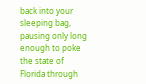back into your sleeping bag, pausing only long enough to poke the state of Florida through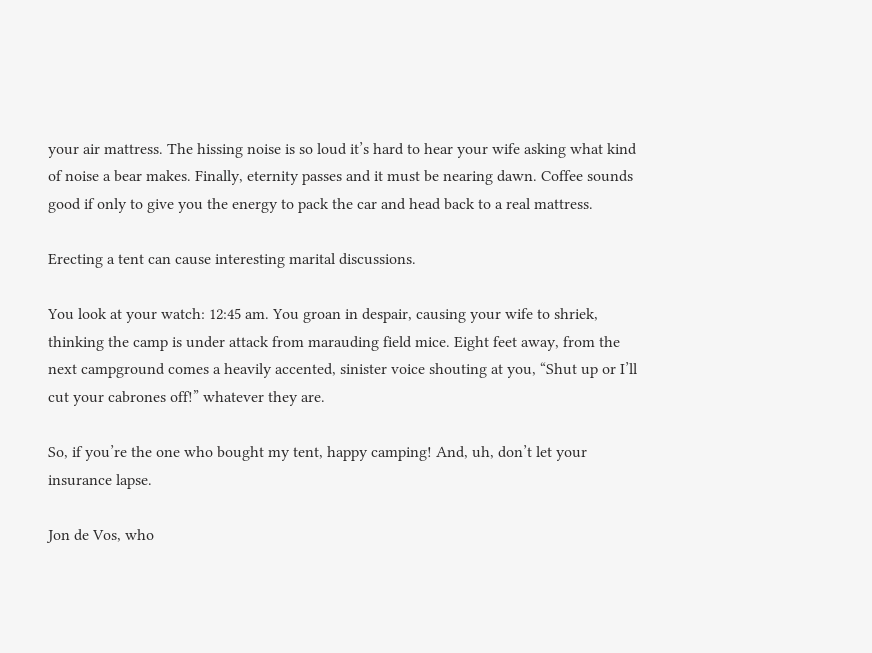your air mattress. The hissing noise is so loud it’s hard to hear your wife asking what kind of noise a bear makes. Finally, eternity passes and it must be nearing dawn. Coffee sounds good if only to give you the energy to pack the car and head back to a real mattress.

Erecting a tent can cause interesting marital discussions.

You look at your watch: 12:45 am. You groan in despair, causing your wife to shriek, thinking the camp is under attack from marauding field mice. Eight feet away, from the next campground comes a heavily accented, sinister voice shouting at you, “Shut up or I’ll cut your cabrones off!” whatever they are.

So, if you’re the one who bought my tent, happy camping! And, uh, don’t let your insurance lapse.

Jon de Vos, who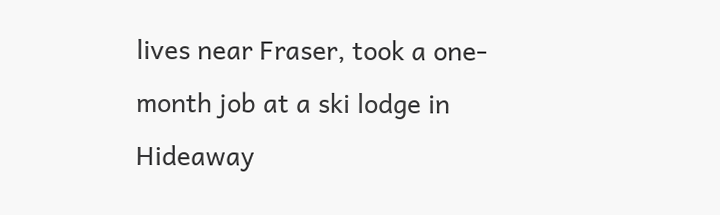lives near Fraser, took a one-month job at a ski lodge in Hideaway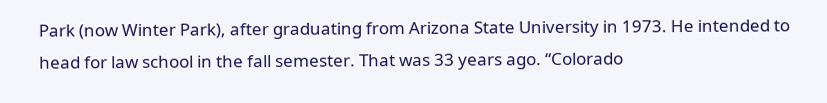Park (now Winter Park), after graduating from Arizona State University in 1973. He intended to head for law school in the fall semester. That was 33 years ago. “Colorado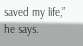saved my life,” he says.